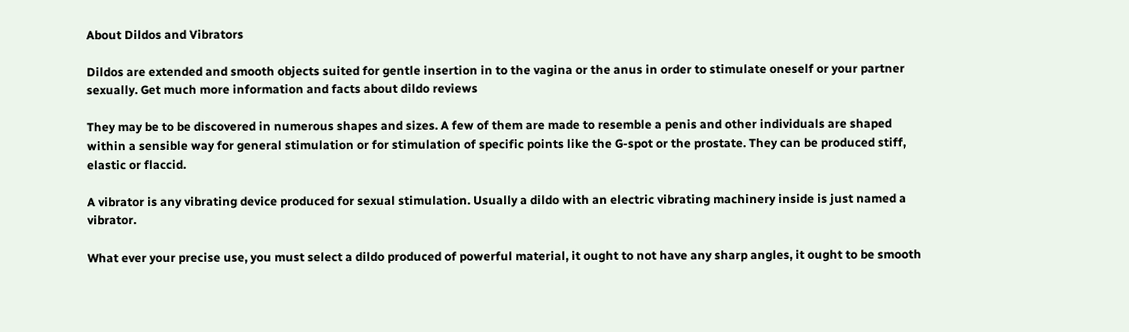About Dildos and Vibrators

Dildos are extended and smooth objects suited for gentle insertion in to the vagina or the anus in order to stimulate oneself or your partner sexually. Get much more information and facts about dildo reviews

They may be to be discovered in numerous shapes and sizes. A few of them are made to resemble a penis and other individuals are shaped within a sensible way for general stimulation or for stimulation of specific points like the G-spot or the prostate. They can be produced stiff, elastic or flaccid.

A vibrator is any vibrating device produced for sexual stimulation. Usually a dildo with an electric vibrating machinery inside is just named a vibrator.

What ever your precise use, you must select a dildo produced of powerful material, it ought to not have any sharp angles, it ought to be smooth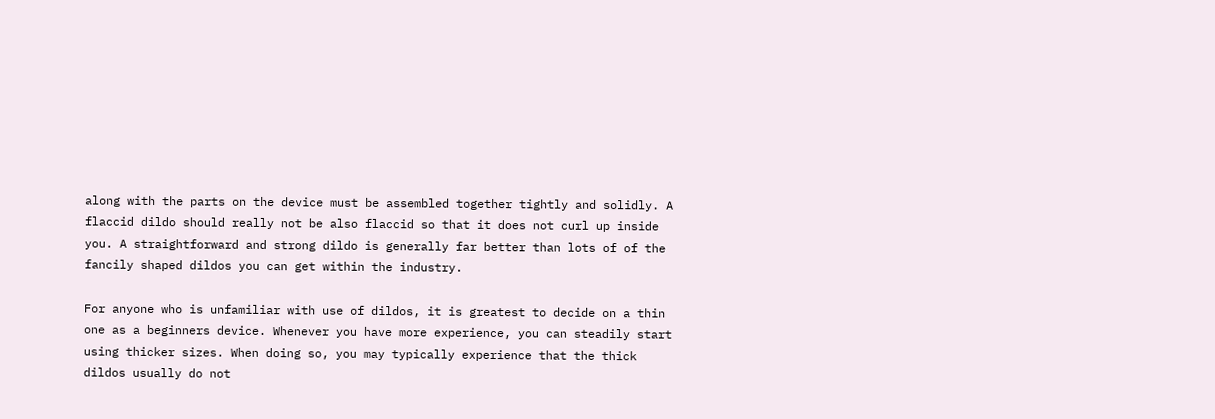along with the parts on the device must be assembled together tightly and solidly. A flaccid dildo should really not be also flaccid so that it does not curl up inside you. A straightforward and strong dildo is generally far better than lots of of the fancily shaped dildos you can get within the industry.

For anyone who is unfamiliar with use of dildos, it is greatest to decide on a thin one as a beginners device. Whenever you have more experience, you can steadily start using thicker sizes. When doing so, you may typically experience that the thick dildos usually do not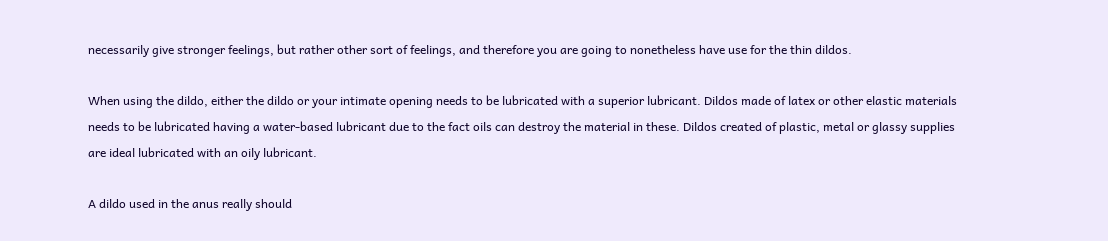necessarily give stronger feelings, but rather other sort of feelings, and therefore you are going to nonetheless have use for the thin dildos.

When using the dildo, either the dildo or your intimate opening needs to be lubricated with a superior lubricant. Dildos made of latex or other elastic materials needs to be lubricated having a water-based lubricant due to the fact oils can destroy the material in these. Dildos created of plastic, metal or glassy supplies are ideal lubricated with an oily lubricant.

A dildo used in the anus really should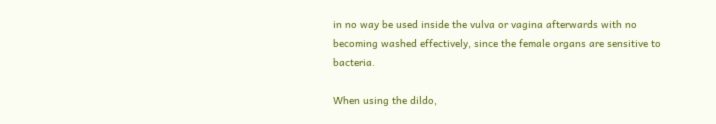in no way be used inside the vulva or vagina afterwards with no becoming washed effectively, since the female organs are sensitive to bacteria.

When using the dildo,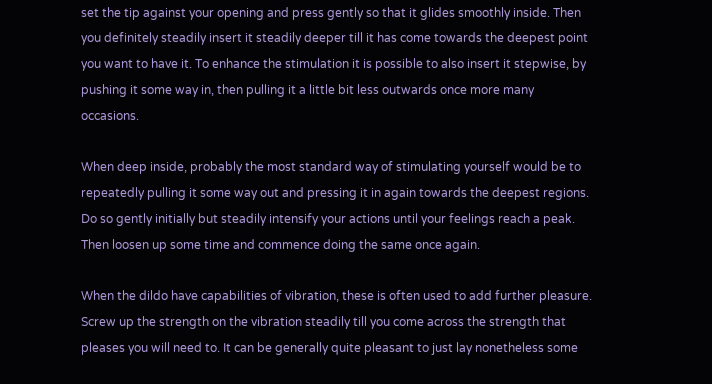set the tip against your opening and press gently so that it glides smoothly inside. Then you definitely steadily insert it steadily deeper till it has come towards the deepest point you want to have it. To enhance the stimulation it is possible to also insert it stepwise, by pushing it some way in, then pulling it a little bit less outwards once more many occasions.

When deep inside, probably the most standard way of stimulating yourself would be to repeatedly pulling it some way out and pressing it in again towards the deepest regions. Do so gently initially but steadily intensify your actions until your feelings reach a peak. Then loosen up some time and commence doing the same once again.

When the dildo have capabilities of vibration, these is often used to add further pleasure. Screw up the strength on the vibration steadily till you come across the strength that pleases you will need to. It can be generally quite pleasant to just lay nonetheless some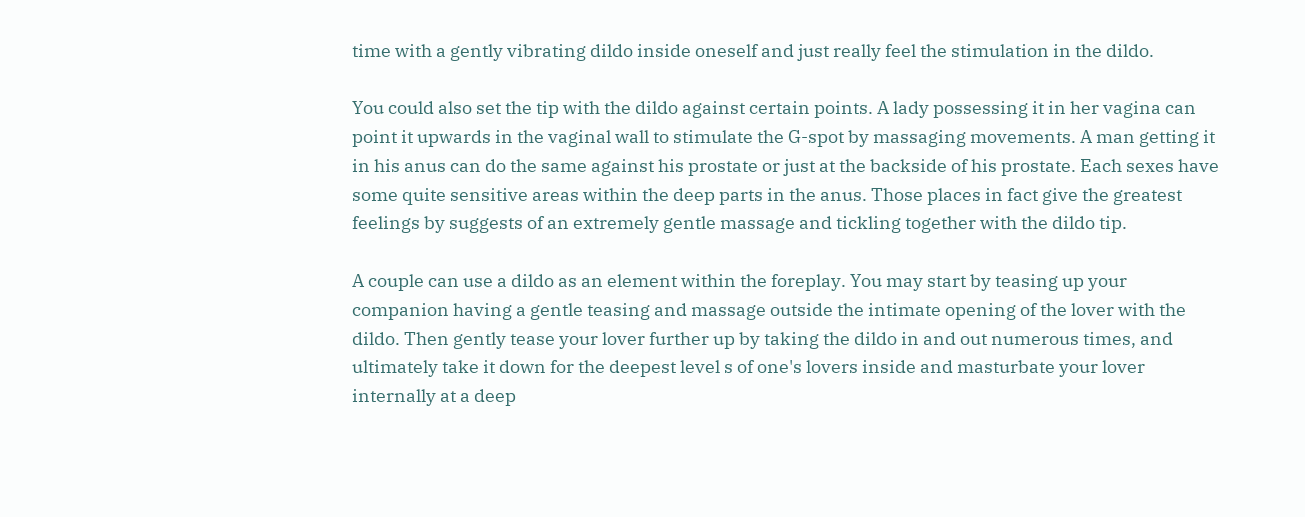time with a gently vibrating dildo inside oneself and just really feel the stimulation in the dildo.

You could also set the tip with the dildo against certain points. A lady possessing it in her vagina can point it upwards in the vaginal wall to stimulate the G-spot by massaging movements. A man getting it in his anus can do the same against his prostate or just at the backside of his prostate. Each sexes have some quite sensitive areas within the deep parts in the anus. Those places in fact give the greatest feelings by suggests of an extremely gentle massage and tickling together with the dildo tip.

A couple can use a dildo as an element within the foreplay. You may start by teasing up your companion having a gentle teasing and massage outside the intimate opening of the lover with the dildo. Then gently tease your lover further up by taking the dildo in and out numerous times, and ultimately take it down for the deepest level s of one's lovers inside and masturbate your lover internally at a deep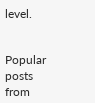level.


Popular posts from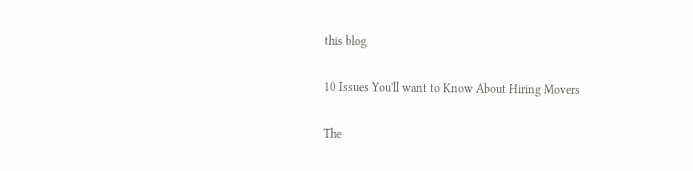this blog

10 Issues You'll want to Know About Hiring Movers

The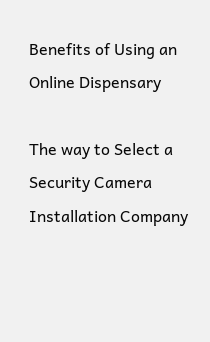Benefits of Using an Online Dispensary

The way to Select a Security Camera Installation Company